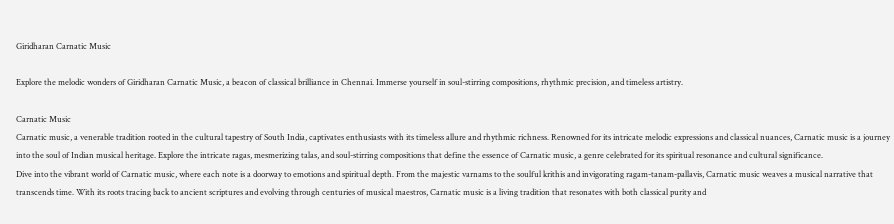Giridharan Carnatic Music

Explore the melodic wonders of Giridharan Carnatic Music, a beacon of classical brilliance in Chennai. Immerse yourself in soul-stirring compositions, rhythmic precision, and timeless artistry.

Carnatic Music
Carnatic music, a venerable tradition rooted in the cultural tapestry of South India, captivates enthusiasts with its timeless allure and rhythmic richness. Renowned for its intricate melodic expressions and classical nuances, Carnatic music is a journey into the soul of Indian musical heritage. Explore the intricate ragas, mesmerizing talas, and soul-stirring compositions that define the essence of Carnatic music, a genre celebrated for its spiritual resonance and cultural significance.
Dive into the vibrant world of Carnatic music, where each note is a doorway to emotions and spiritual depth. From the majestic varnams to the soulful krithis and invigorating ragam-tanam-pallavis, Carnatic music weaves a musical narrative that transcends time. With its roots tracing back to ancient scriptures and evolving through centuries of musical maestros, Carnatic music is a living tradition that resonates with both classical purity and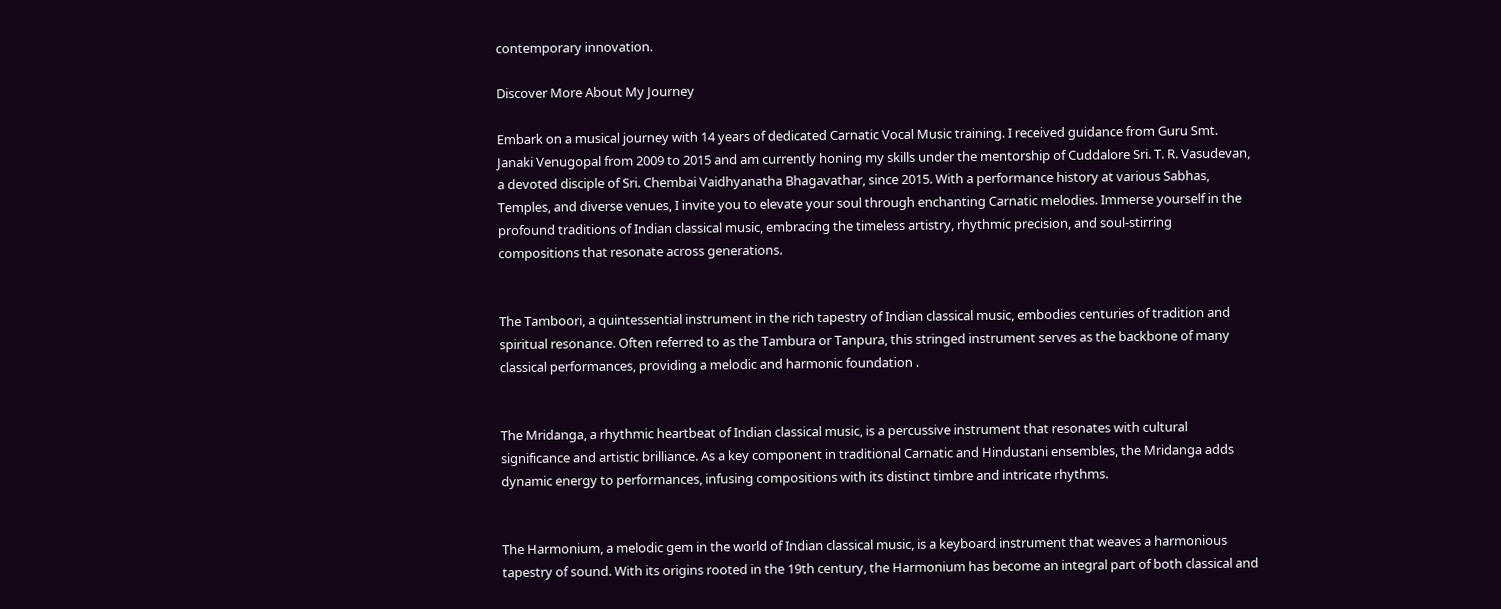contemporary innovation.

Discover More About My Journey

Embark on a musical journey with 14 years of dedicated Carnatic Vocal Music training. I received guidance from Guru Smt. Janaki Venugopal from 2009 to 2015 and am currently honing my skills under the mentorship of Cuddalore Sri. T. R. Vasudevan, a devoted disciple of Sri. Chembai Vaidhyanatha Bhagavathar, since 2015. With a performance history at various Sabhas, Temples, and diverse venues, I invite you to elevate your soul through enchanting Carnatic melodies. Immerse yourself in the profound traditions of Indian classical music, embracing the timeless artistry, rhythmic precision, and soul-stirring compositions that resonate across generations.


The Tamboori, a quintessential instrument in the rich tapestry of Indian classical music, embodies centuries of tradition and spiritual resonance. Often referred to as the Tambura or Tanpura, this stringed instrument serves as the backbone of many classical performances, providing a melodic and harmonic foundation .


The Mridanga, a rhythmic heartbeat of Indian classical music, is a percussive instrument that resonates with cultural significance and artistic brilliance. As a key component in traditional Carnatic and Hindustani ensembles, the Mridanga adds dynamic energy to performances, infusing compositions with its distinct timbre and intricate rhythms.


The Harmonium, a melodic gem in the world of Indian classical music, is a keyboard instrument that weaves a harmonious tapestry of sound. With its origins rooted in the 19th century, the Harmonium has become an integral part of both classical and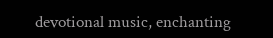devotional music, enchanting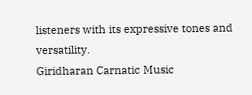listeners with its expressive tones and versatility.
Giridharan Carnatic Music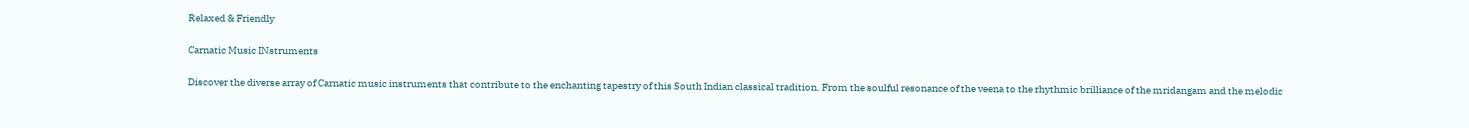Relaxed & Friendly

Carnatic Music INstruments

Discover the diverse array of Carnatic music instruments that contribute to the enchanting tapestry of this South Indian classical tradition. From the soulful resonance of the veena to the rhythmic brilliance of the mridangam and the melodic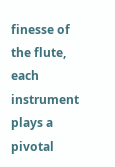finesse of the flute, each instrument plays a pivotal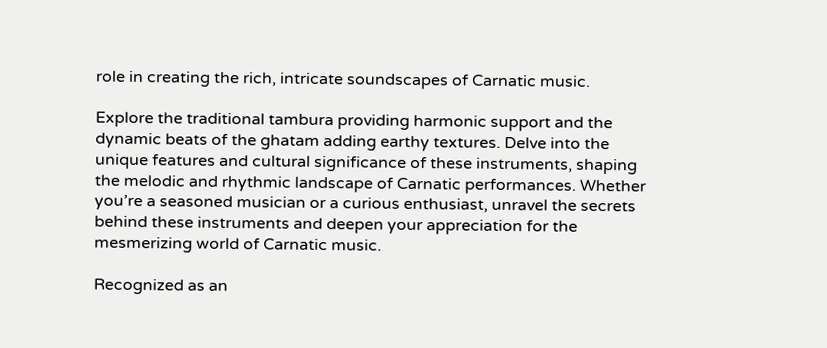role in creating the rich, intricate soundscapes of Carnatic music.

Explore the traditional tambura providing harmonic support and the dynamic beats of the ghatam adding earthy textures. Delve into the unique features and cultural significance of these instruments, shaping the melodic and rhythmic landscape of Carnatic performances. Whether you’re a seasoned musician or a curious enthusiast, unravel the secrets behind these instruments and deepen your appreciation for the mesmerizing world of Carnatic music.

Recognized as an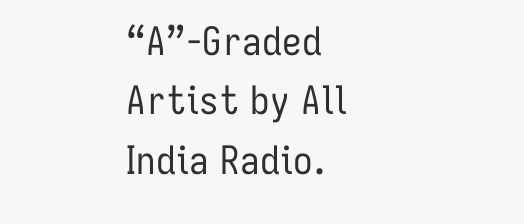“A”-Graded Artist by All India Radio.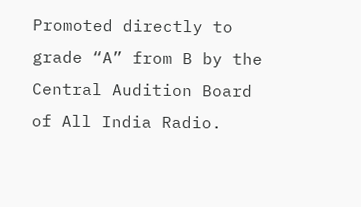Promoted directly to grade “A” from B by the Central Audition Board of All India Radio.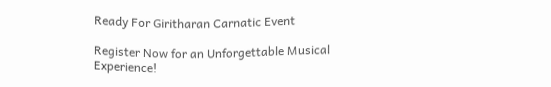Ready For Giritharan Carnatic Event

Register Now for an Unforgettable Musical Experience!